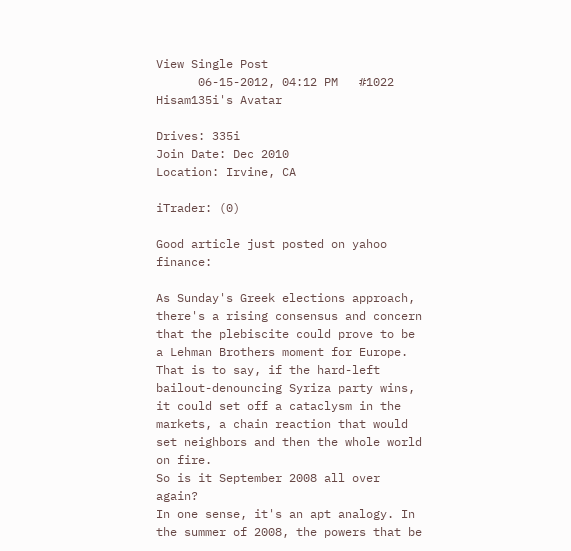View Single Post
      06-15-2012, 04:12 PM   #1022
Hisam135i's Avatar

Drives: 335i
Join Date: Dec 2010
Location: Irvine, CA

iTrader: (0)

Good article just posted on yahoo finance:

As Sunday's Greek elections approach, there's a rising consensus and concern that the plebiscite could prove to be a Lehman Brothers moment for Europe. That is to say, if the hard-left bailout-denouncing Syriza party wins, it could set off a cataclysm in the markets, a chain reaction that would set neighbors and then the whole world on fire.
So is it September 2008 all over again?
In one sense, it's an apt analogy. In the summer of 2008, the powers that be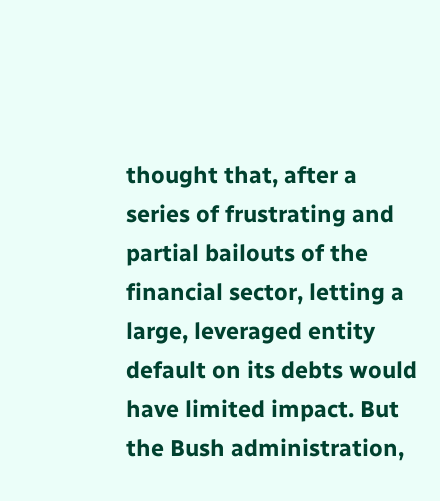thought that, after a series of frustrating and partial bailouts of the financial sector, letting a large, leveraged entity default on its debts would have limited impact. But the Bush administration,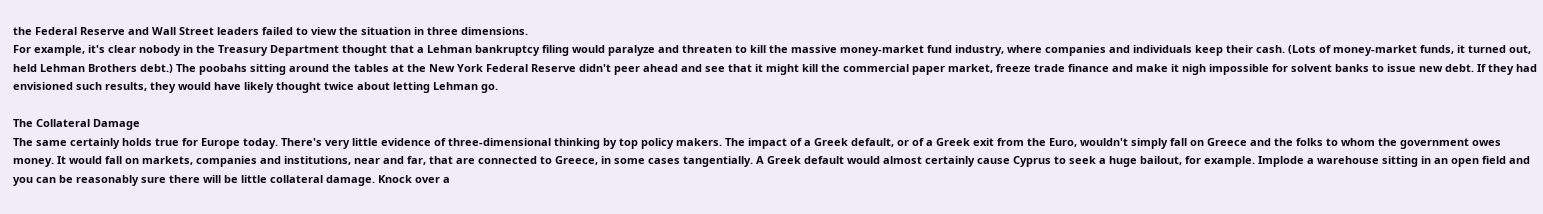the Federal Reserve and Wall Street leaders failed to view the situation in three dimensions.
For example, it's clear nobody in the Treasury Department thought that a Lehman bankruptcy filing would paralyze and threaten to kill the massive money-market fund industry, where companies and individuals keep their cash. (Lots of money-market funds, it turned out, held Lehman Brothers debt.) The poobahs sitting around the tables at the New York Federal Reserve didn't peer ahead and see that it might kill the commercial paper market, freeze trade finance and make it nigh impossible for solvent banks to issue new debt. If they had envisioned such results, they would have likely thought twice about letting Lehman go.

The Collateral Damage
The same certainly holds true for Europe today. There's very little evidence of three-dimensional thinking by top policy makers. The impact of a Greek default, or of a Greek exit from the Euro, wouldn't simply fall on Greece and the folks to whom the government owes money. It would fall on markets, companies and institutions, near and far, that are connected to Greece, in some cases tangentially. A Greek default would almost certainly cause Cyprus to seek a huge bailout, for example. Implode a warehouse sitting in an open field and you can be reasonably sure there will be little collateral damage. Knock over a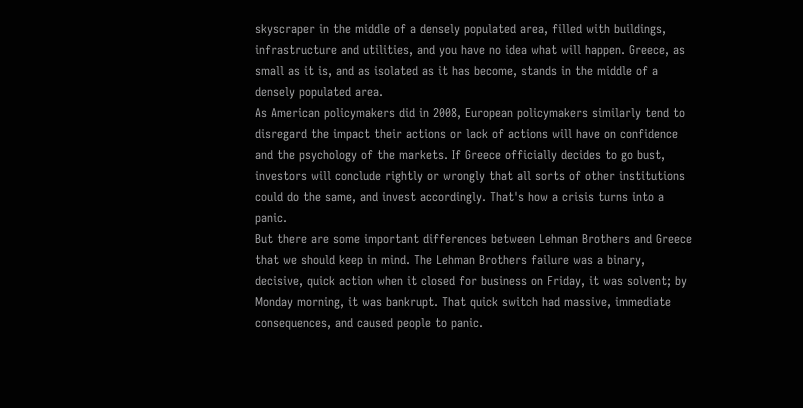skyscraper in the middle of a densely populated area, filled with buildings, infrastructure and utilities, and you have no idea what will happen. Greece, as small as it is, and as isolated as it has become, stands in the middle of a densely populated area.
As American policymakers did in 2008, European policymakers similarly tend to disregard the impact their actions or lack of actions will have on confidence and the psychology of the markets. If Greece officially decides to go bust, investors will conclude rightly or wrongly that all sorts of other institutions could do the same, and invest accordingly. That's how a crisis turns into a panic.
But there are some important differences between Lehman Brothers and Greece that we should keep in mind. The Lehman Brothers failure was a binary, decisive, quick action when it closed for business on Friday, it was solvent; by Monday morning, it was bankrupt. That quick switch had massive, immediate consequences, and caused people to panic.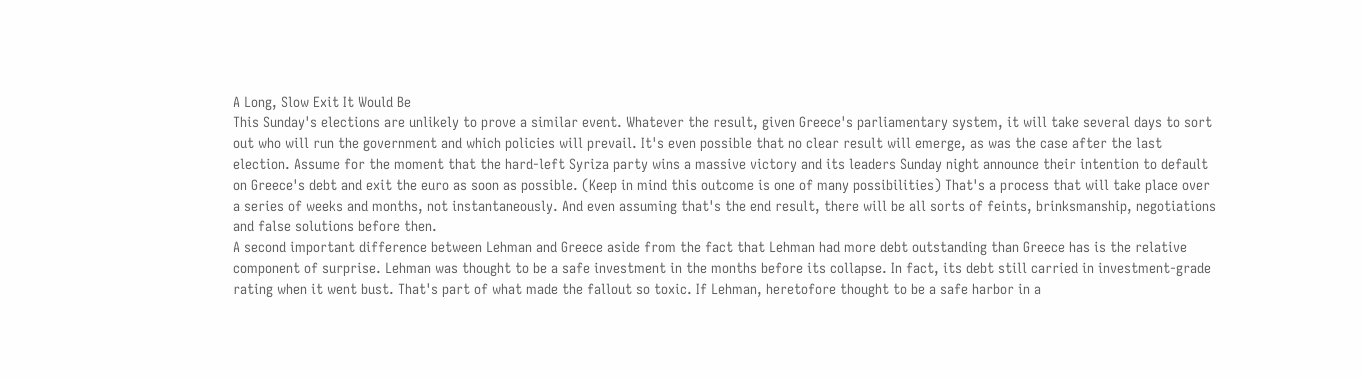A Long, Slow Exit It Would Be
This Sunday's elections are unlikely to prove a similar event. Whatever the result, given Greece's parliamentary system, it will take several days to sort out who will run the government and which policies will prevail. It's even possible that no clear result will emerge, as was the case after the last election. Assume for the moment that the hard-left Syriza party wins a massive victory and its leaders Sunday night announce their intention to default on Greece's debt and exit the euro as soon as possible. (Keep in mind this outcome is one of many possibilities) That's a process that will take place over a series of weeks and months, not instantaneously. And even assuming that's the end result, there will be all sorts of feints, brinksmanship, negotiations and false solutions before then.
A second important difference between Lehman and Greece aside from the fact that Lehman had more debt outstanding than Greece has is the relative component of surprise. Lehman was thought to be a safe investment in the months before its collapse. In fact, its debt still carried in investment-grade rating when it went bust. That's part of what made the fallout so toxic. If Lehman, heretofore thought to be a safe harbor in a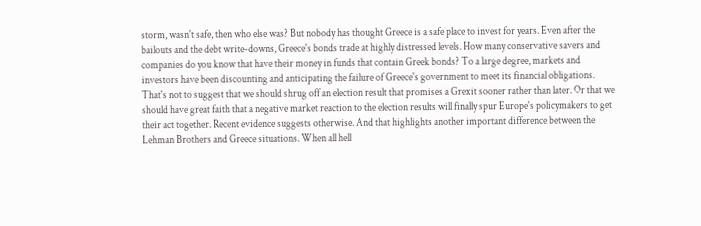storm, wasn't safe, then who else was? But nobody has thought Greece is a safe place to invest for years. Even after the bailouts and the debt write-downs, Greece's bonds trade at highly distressed levels. How many conservative savers and companies do you know that have their money in funds that contain Greek bonds? To a large degree, markets and investors have been discounting and anticipating the failure of Greece's government to meet its financial obligations.
That's not to suggest that we should shrug off an election result that promises a Grexit sooner rather than later. Or that we should have great faith that a negative market reaction to the election results will finally spur Europe's policymakers to get their act together. Recent evidence suggests otherwise. And that highlights another important difference between the Lehman Brothers and Greece situations. When all hell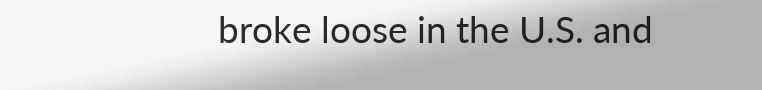broke loose in the U.S. and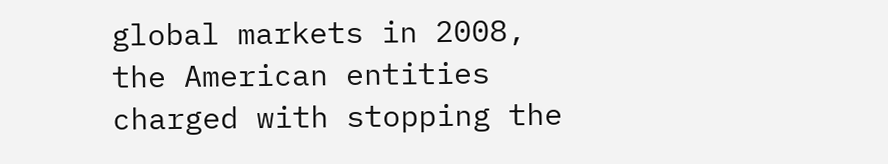global markets in 2008, the American entities charged with stopping the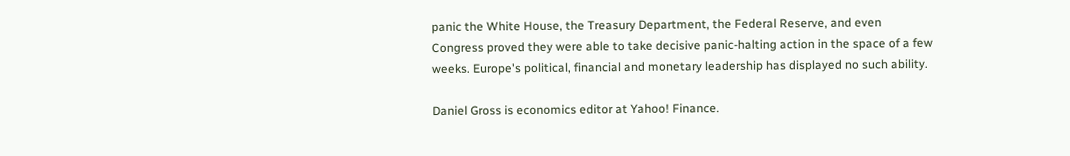panic the White House, the Treasury Department, the Federal Reserve, and even Congress proved they were able to take decisive panic-halting action in the space of a few weeks. Europe's political, financial and monetary leadership has displayed no such ability.

Daniel Gross is economics editor at Yahoo! Finance.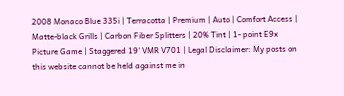2008 Monaco Blue 335i | Terracotta | Premium | Auto | Comfort Access | Matte-black Grills | Carbon Fiber Splitters | 20% Tint | 1- point E9x Picture Game | Staggered 19' VMR V701 | Legal Disclaimer: My posts on this website cannot be held against me in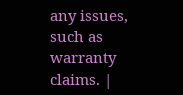any issues, such as warranty claims. |